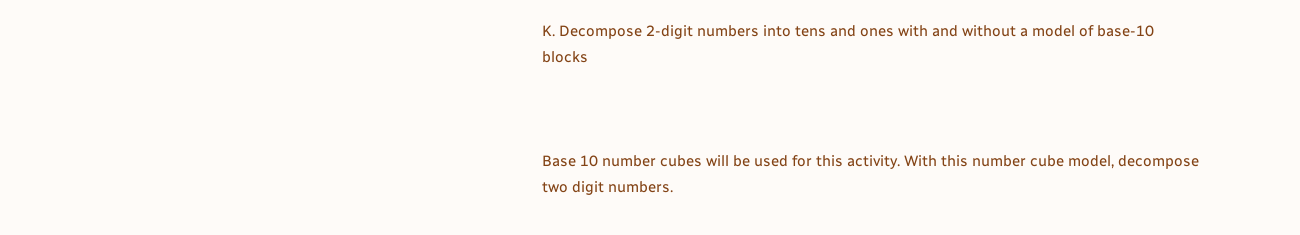K. Decompose 2-digit numbers into tens and ones with and without a model of base-10 blocks



Base 10 number cubes will be used for this activity. With this number cube model, decompose two digit numbers.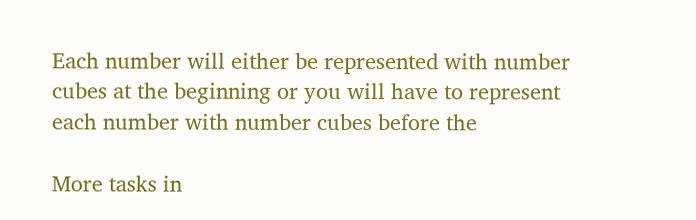Each number will either be represented with number cubes at the beginning or you will have to represent each number with number cubes before the

More tasks in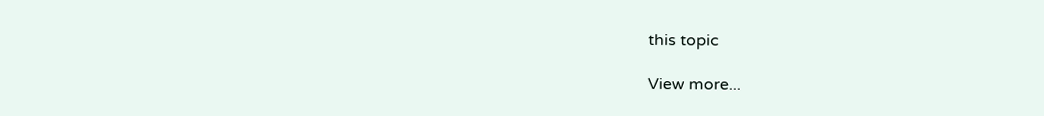this topic

View more...